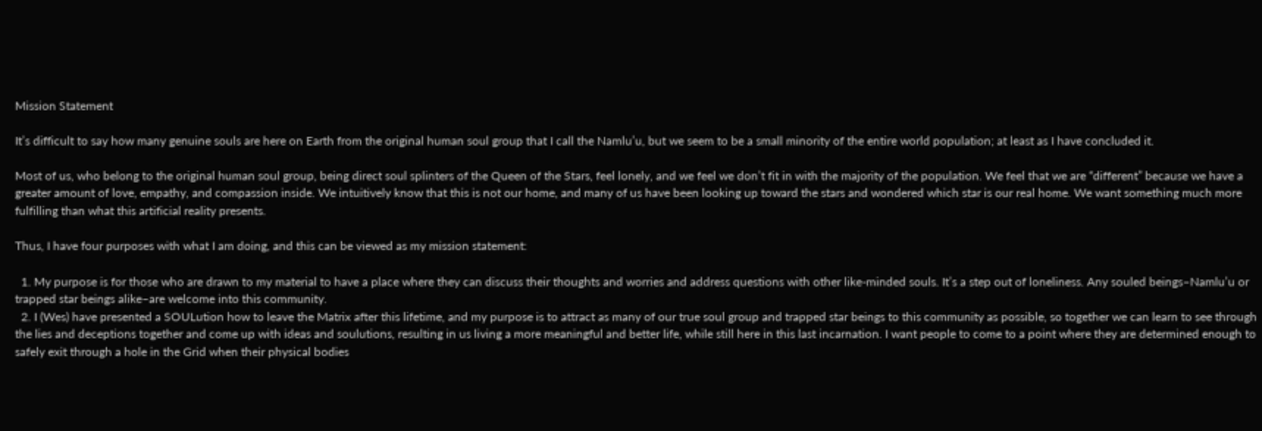Mission Statement

It’s difficult to say how many genuine souls are here on Earth from the original human soul group that I call the Namlu’u, but we seem to be a small minority of the entire world population; at least as I have concluded it.

Most of us, who belong to the original human soul group, being direct soul splinters of the Queen of the Stars, feel lonely, and we feel we don’t fit in with the majority of the population. We feel that we are “different” because we have a greater amount of love, empathy, and compassion inside. We intuitively know that this is not our home, and many of us have been looking up toward the stars and wondered which star is our real home. We want something much more fulfilling than what this artificial reality presents.

Thus, I have four purposes with what I am doing, and this can be viewed as my mission statement:

  1. My purpose is for those who are drawn to my material to have a place where they can discuss their thoughts and worries and address questions with other like-minded souls. It’s a step out of loneliness. Any souled beings–Namlu’u or trapped star beings alike–are welcome into this community.
  2. I (Wes) have presented a SOULution how to leave the Matrix after this lifetime, and my purpose is to attract as many of our true soul group and trapped star beings to this community as possible, so together we can learn to see through the lies and deceptions together and come up with ideas and soulutions, resulting in us living a more meaningful and better life, while still here in this last incarnation. I want people to come to a point where they are determined enough to safely exit through a hole in the Grid when their physical bodies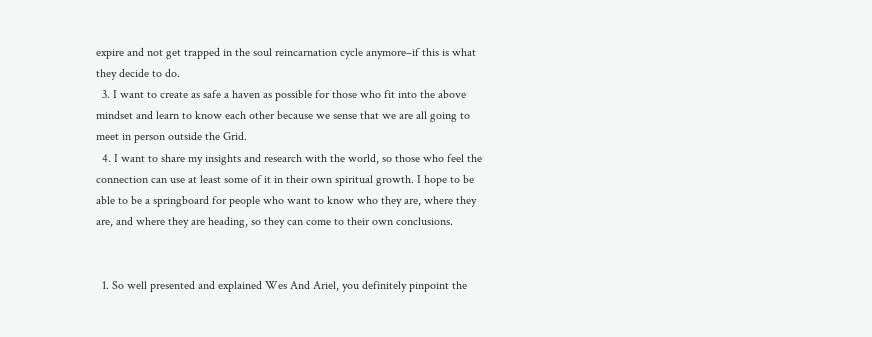expire and not get trapped in the soul reincarnation cycle anymore–if this is what they decide to do.
  3. I want to create as safe a haven as possible for those who fit into the above mindset and learn to know each other because we sense that we are all going to meet in person outside the Grid.
  4. I want to share my insights and research with the world, so those who feel the connection can use at least some of it in their own spiritual growth. I hope to be able to be a springboard for people who want to know who they are, where they are, and where they are heading, so they can come to their own conclusions.


  1. So well presented and explained Wes And Ariel, you definitely pinpoint the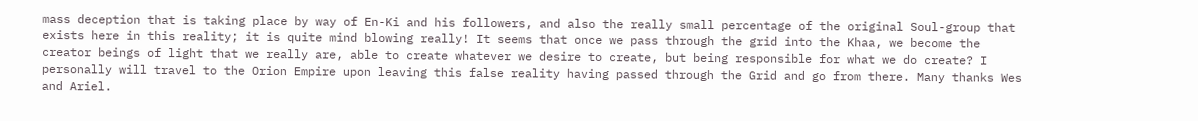mass deception that is taking place by way of En-Ki and his followers, and also the really small percentage of the original Soul-group that exists here in this reality; it is quite mind blowing really! It seems that once we pass through the grid into the Khaa, we become the creator beings of light that we really are, able to create whatever we desire to create, but being responsible for what we do create? I personally will travel to the Orion Empire upon leaving this false reality having passed through the Grid and go from there. Many thanks Wes and Ariel.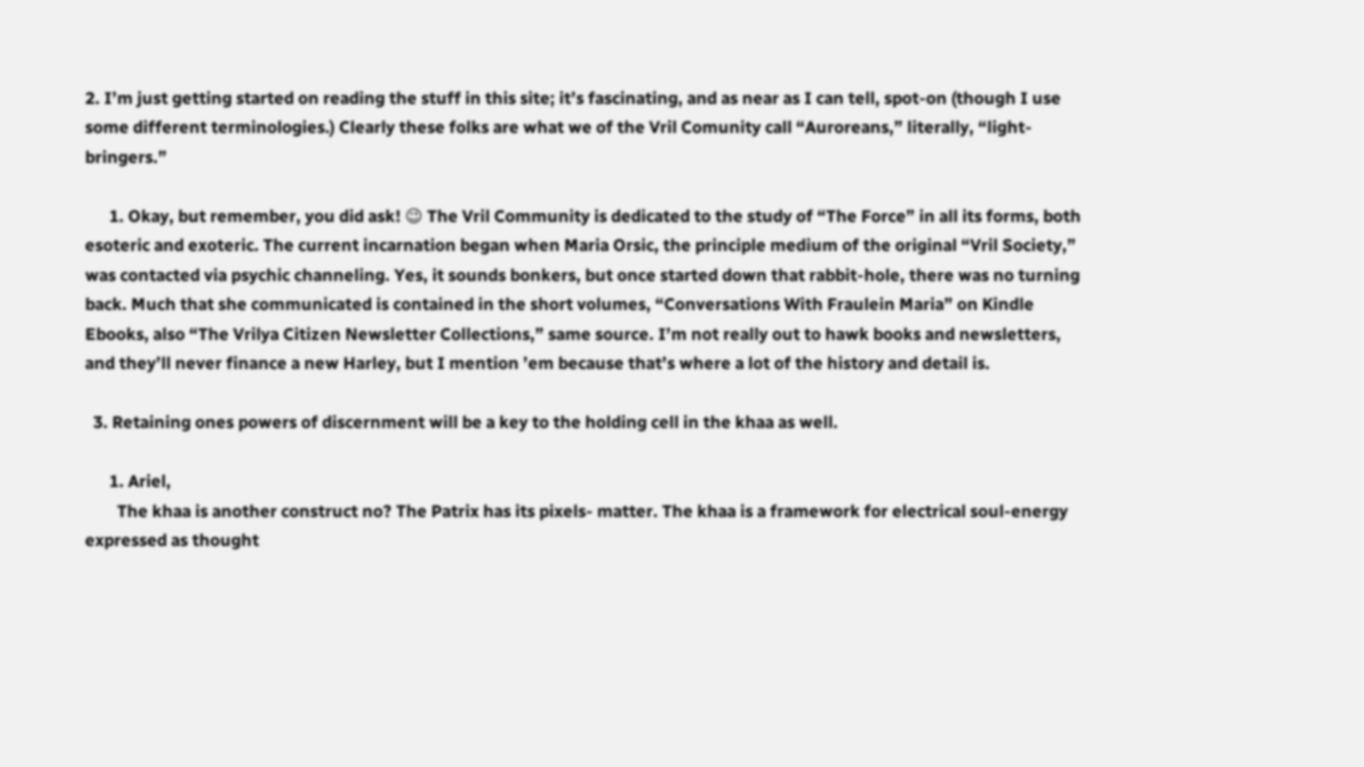2. I’m just getting started on reading the stuff in this site; it’s fascinating, and as near as I can tell, spot-on (though I use some different terminologies.) Clearly these folks are what we of the Vril Comunity call “Auroreans,” literally, “light-bringers.”

      1. Okay, but remember, you did ask! 😉 The Vril Community is dedicated to the study of “The Force” in all its forms, both esoteric and exoteric. The current incarnation began when Maria Orsic, the principle medium of the original “Vril Society,” was contacted via psychic channeling. Yes, it sounds bonkers, but once started down that rabbit-hole, there was no turning back. Much that she communicated is contained in the short volumes, “Conversations With Fraulein Maria” on Kindle Ebooks, also “The Vrilya Citizen Newsletter Collections,” same source. I’m not really out to hawk books and newsletters, and they’ll never finance a new Harley, but I mention ’em because that’s where a lot of the history and detail is.

  3. Retaining ones powers of discernment will be a key to the holding cell in the khaa as well.

      1. Ariel,
        The khaa is another construct no? The Patrix has its pixels- matter. The khaa is a framework for electrical soul-energy expressed as thought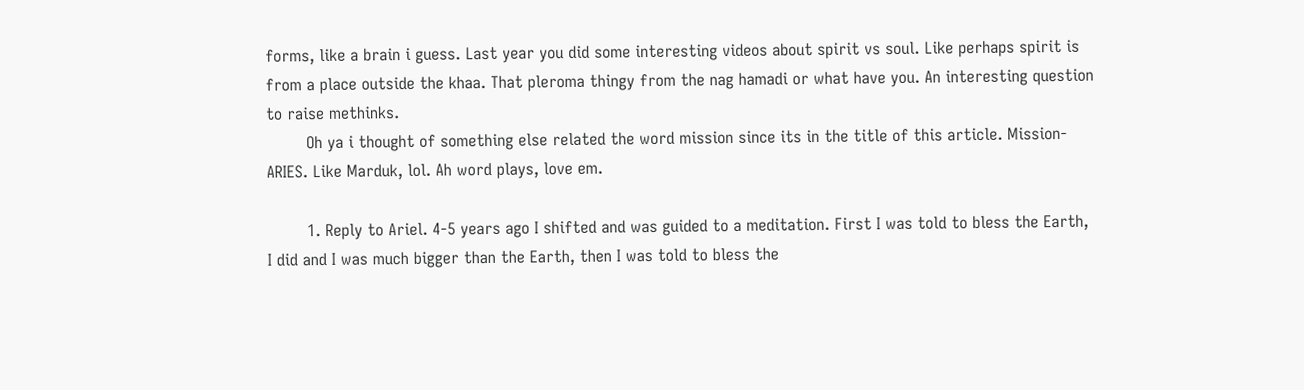forms, like a brain i guess. Last year you did some interesting videos about spirit vs soul. Like perhaps spirit is from a place outside the khaa. That pleroma thingy from the nag hamadi or what have you. An interesting question to raise methinks.
        Oh ya i thought of something else related the word mission since its in the title of this article. Mission-ARIES. Like Marduk, lol. Ah word plays, love em.

        1. Reply to Ariel. 4-5 years ago I shifted and was guided to a meditation. First I was told to bless the Earth, I did and I was much bigger than the Earth, then I was told to bless the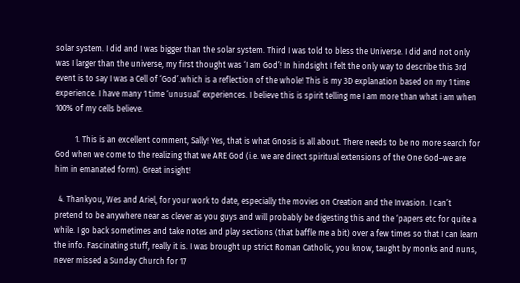solar system. I did and I was bigger than the solar system. Third I was told to bless the Universe. I did and not only was I larger than the universe, my first thought was ‘I am God’! In hindsight I felt the only way to describe this 3rd event is to say I was a Cell of ‘God’.which is a reflection of the whole! This is my 3D explanation based on my 1 time experience. I have many 1 time ‘unusual’ experiences. I believe this is spirit telling me I am more than what i am when 100% of my cells believe.

          1. This is an excellent comment, Sally! Yes, that is what Gnosis is all about. There needs to be no more search for God when we come to the realizing that we ARE God (i.e. we are direct spiritual extensions of the One God–we are him in emanated form). Great insight!

  4. Thankyou, Wes and Ariel, for your work to date, especially the movies on Creation and the Invasion. I can’t pretend to be anywhere near as clever as you guys and will probably be digesting this and the ‘papers etc for quite a while. I go back sometimes and take notes and play sections (that baffle me a bit) over a few times so that I can learn the info. Fascinating stuff, really it is. I was brought up strict Roman Catholic, you know, taught by monks and nuns, never missed a Sunday Church for 17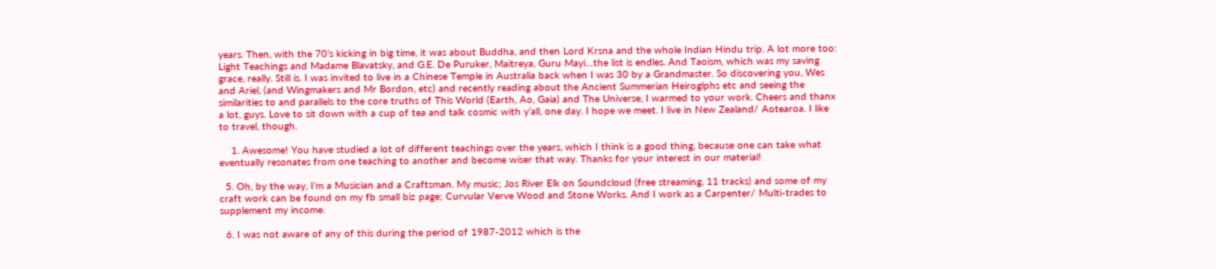years. Then, with the 70’s kicking in big time, it was about Buddha, and then Lord Krsna and the whole Indian Hindu trip. A lot more too: Light Teachings and Madame Blavatsky, and G.E. De Puruker, Maitreya, Guru Mayi…the list is endles. And Taoism, which was my saving grace, really. Still is. I was invited to live in a Chinese Temple in Australia back when I was 30 by a Grandmaster. So discovering you, Wes and Ariel, (and Wingmakers and Mr Bordon, etc) and recently reading about the Ancient Summerian Heiroglphs etc and seeing the similarities to and parallels to the core truths of This World (Earth, Ao, Gaia) and The Universe, I warmed to your work. Cheers and thanx a lot, guys. Love to sit down with a cup of tea and talk cosmic with y’all, one day. I hope we meet. I live in New Zealand/ Aotearoa. I like to travel, though.

    1. Awesome! You have studied a lot of different teachings over the years, which I think is a good thing, because one can take what eventually resonates from one teaching to another and become wiser that way. Thanks for your interest in our material!

  5. Oh, by the way, I’m a Musician and a Craftsman. My music; Jos River Elk on Soundcloud (free streaming, 11 tracks) and some of my craft work can be found on my fb small biz page; Curvular Verve Wood and Stone Works. And I work as a Carpenter/ Multi-trades to supplement my income.

  6. I was not aware of any of this during the period of 1987-2012 which is the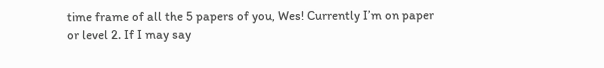time frame of all the 5 papers of you, Wes! Currently I’m on paper or level 2. If I may say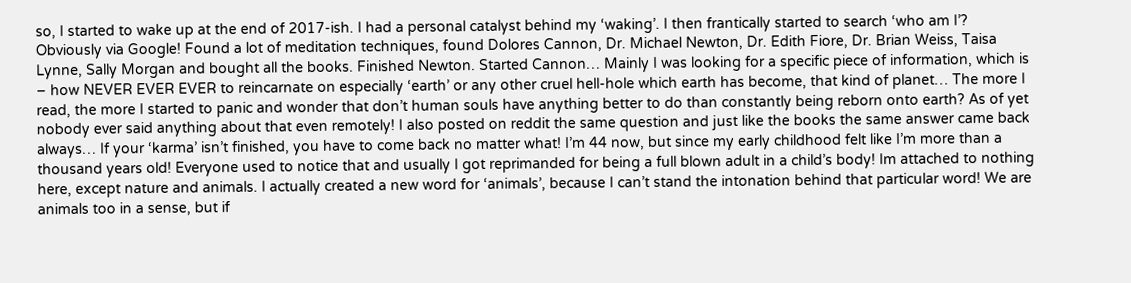so, I started to wake up at the end of 2017-ish. I had a personal catalyst behind my ‘waking’. I then frantically started to search ‘who am I’? Obviously via Google! Found a lot of meditation techniques, found Dolores Cannon, Dr. Michael Newton, Dr. Edith Fiore, Dr. Brian Weiss, Taisa Lynne, Sally Morgan and bought all the books. Finished Newton. Started Cannon… Mainly I was looking for a specific piece of information, which is – how NEVER EVER EVER to reincarnate on especially ‘earth’ or any other cruel hell-hole which earth has become, that kind of planet… The more I read, the more I started to panic and wonder that don’t human souls have anything better to do than constantly being reborn onto earth? As of yet nobody ever said anything about that even remotely! I also posted on reddit the same question and just like the books the same answer came back always… If your ‘karma’ isn’t finished, you have to come back no matter what! I’m 44 now, but since my early childhood felt like I’m more than a thousand years old! Everyone used to notice that and usually I got reprimanded for being a full blown adult in a child’s body! Im attached to nothing here, except nature and animals. I actually created a new word for ‘animals’, because I can’t stand the intonation behind that particular word! We are animals too in a sense, but if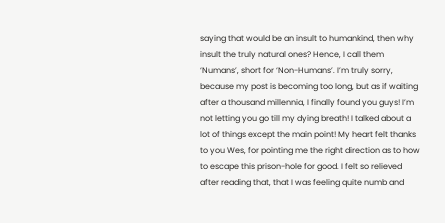saying that would be an insult to humankind, then why insult the truly natural ones? Hence, I call them ‘Numans’, short for ‘Non-Humans’. I’m truly sorry, because my post is becoming too long, but as if waiting after a thousand millennia, I finally found you guys! I’m not letting you go till my dying breath! I talked about a lot of things except the main point! My heart felt thanks to you Wes, for pointing me the right direction as to how to escape this prison-hole for good. I felt so relieved after reading that, that I was feeling quite numb and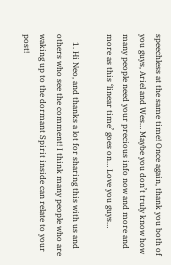speechless at the same time! Once again, thank you both of you guys, Ariel and Wes… Maybe you don’t truly know how many people need your precious info now and more and more as this ‘linear time’ goes on… Love you guys…

    1. Hi Neo, and thanks a lot for sharing this with us and others who see the comment! I think many people who are waking up to the dormant Spirit inside can relate to your post!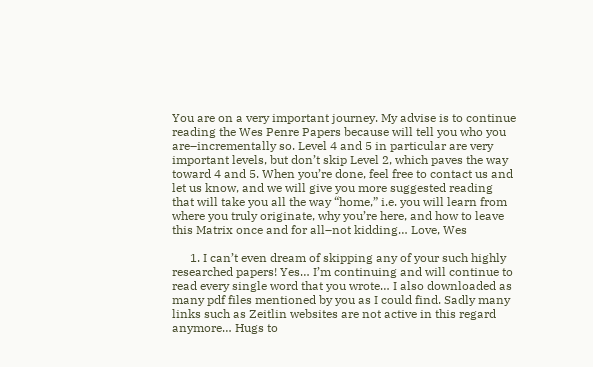You are on a very important journey. My advise is to continue reading the Wes Penre Papers because will tell you who you are–incrementally so. Level 4 and 5 in particular are very important levels, but don’t skip Level 2, which paves the way toward 4 and 5. When you’re done, feel free to contact us and let us know, and we will give you more suggested reading that will take you all the way “home,” i.e. you will learn from where you truly originate, why you’re here, and how to leave this Matrix once and for all–not kidding… Love, Wes

      1. I can’t even dream of skipping any of your such highly researched papers! Yes… I’m continuing and will continue to read every single word that you wrote… I also downloaded as many pdf files mentioned by you as I could find. Sadly many links such as Zeitlin websites are not active in this regard anymore… Hugs to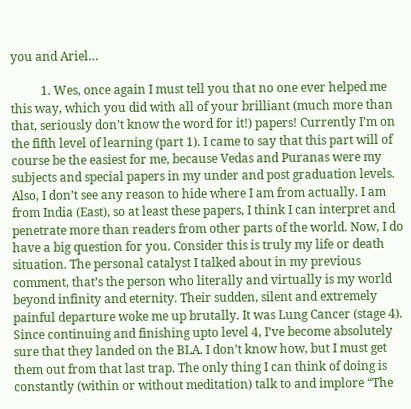you and Ariel…

          1. Wes, once again I must tell you that no one ever helped me this way, which you did with all of your brilliant (much more than that, seriously don’t know the word for it!) papers! Currently I’m on the fifth level of learning (part 1). I came to say that this part will of course be the easiest for me, because Vedas and Puranas were my subjects and special papers in my under and post graduation levels. Also, I don’t see any reason to hide where I am from actually. I am from India (East), so at least these papers, I think I can interpret and penetrate more than readers from other parts of the world. Now, I do have a big question for you. Consider this is truly my life or death situation. The personal catalyst I talked about in my previous comment, that’s the person who literally and virtually is my world beyond infinity and eternity. Their sudden, silent and extremely painful departure woke me up brutally. It was Lung Cancer (stage 4). Since continuing and finishing upto level 4, I’ve become absolutely sure that they landed on the BLA. I don’t know how, but I must get them out from that last trap. The only thing I can think of doing is constantly (within or without meditation) talk to and implore “The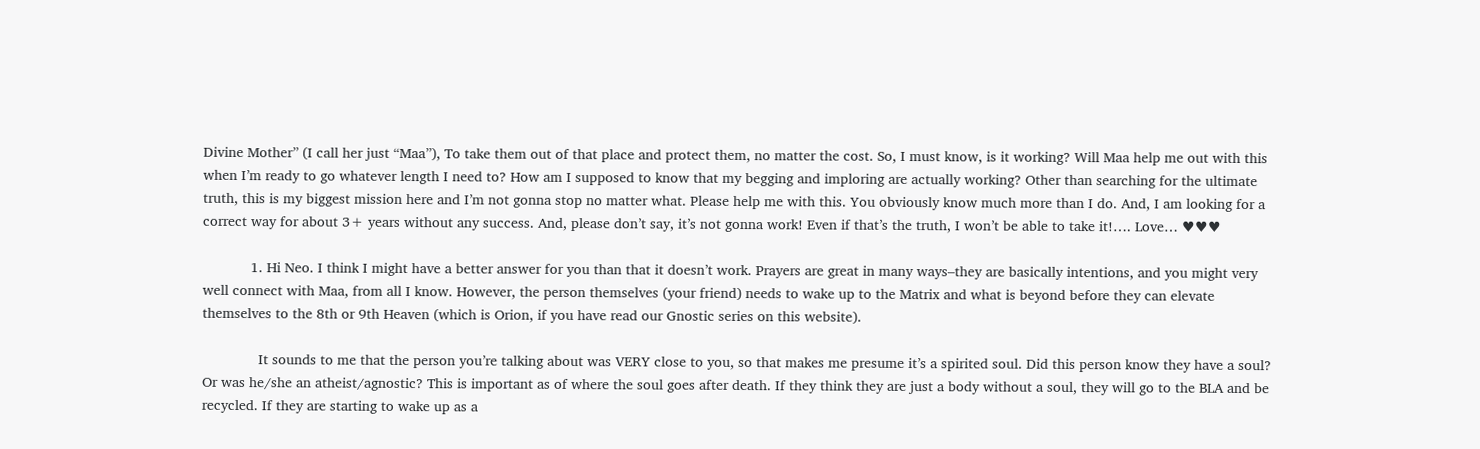Divine Mother” (I call her just “Maa”), To take them out of that place and protect them, no matter the cost. So, I must know, is it working? Will Maa help me out with this when I’m ready to go whatever length I need to? How am I supposed to know that my begging and imploring are actually working? Other than searching for the ultimate truth, this is my biggest mission here and I’m not gonna stop no matter what. Please help me with this. You obviously know much more than I do. And, I am looking for a correct way for about 3+ years without any success. And, please don’t say, it’s not gonna work! Even if that’s the truth, I won’t be able to take it!…. Love… ♥♥♥

            1. Hi Neo. I think I might have a better answer for you than that it doesn’t work. Prayers are great in many ways–they are basically intentions, and you might very well connect with Maa, from all I know. However, the person themselves (your friend) needs to wake up to the Matrix and what is beyond before they can elevate themselves to the 8th or 9th Heaven (which is Orion, if you have read our Gnostic series on this website).

              It sounds to me that the person you’re talking about was VERY close to you, so that makes me presume it’s a spirited soul. Did this person know they have a soul? Or was he/she an atheist/agnostic? This is important as of where the soul goes after death. If they think they are just a body without a soul, they will go to the BLA and be recycled. If they are starting to wake up as a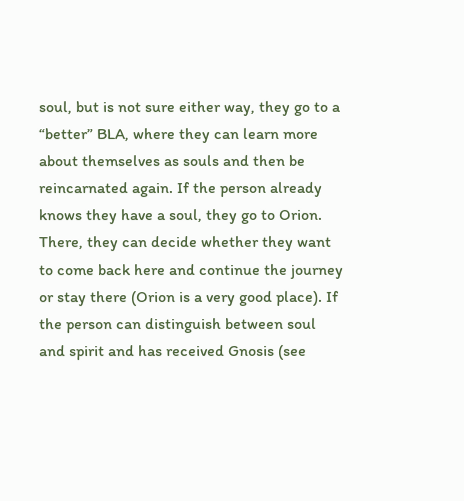soul, but is not sure either way, they go to a “better” BLA, where they can learn more about themselves as souls and then be reincarnated again. If the person already knows they have a soul, they go to Orion. There, they can decide whether they want to come back here and continue the journey or stay there (Orion is a very good place). If the person can distinguish between soul and spirit and has received Gnosis (see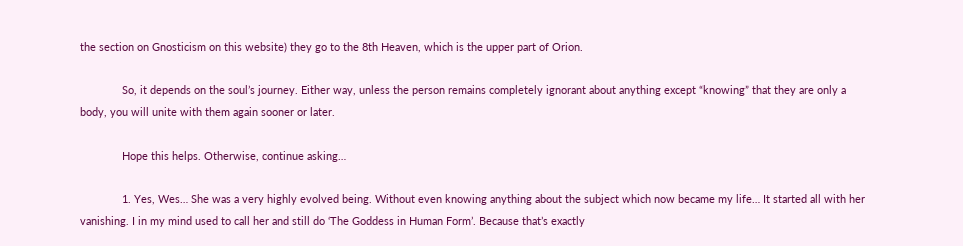the section on Gnosticism on this website) they go to the 8th Heaven, which is the upper part of Orion.

              So, it depends on the soul’s journey. Either way, unless the person remains completely ignorant about anything except “knowing” that they are only a body, you will unite with them again sooner or later.

              Hope this helps. Otherwise, continue asking…

              1. Yes, Wes… She was a very highly evolved being. Without even knowing anything about the subject which now became my life… It started all with her vanishing. I in my mind used to call her and still do ‘The Goddess in Human Form’. Because that’s exactly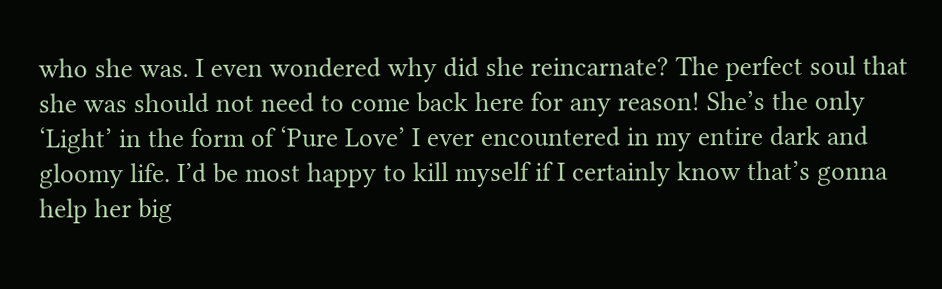who she was. I even wondered why did she reincarnate? The perfect soul that she was should not need to come back here for any reason! She’s the only ‘Light’ in the form of ‘Pure Love’ I ever encountered in my entire dark and gloomy life. I’d be most happy to kill myself if I certainly know that’s gonna help her big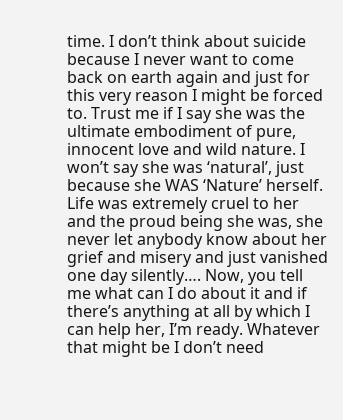time. I don’t think about suicide because I never want to come back on earth again and just for this very reason I might be forced to. Trust me if I say she was the ultimate embodiment of pure, innocent love and wild nature. I won’t say she was ‘natural’, just because she WAS ‘Nature’ herself. Life was extremely cruel to her and the proud being she was, she never let anybody know about her grief and misery and just vanished one day silently…. Now, you tell me what can I do about it and if there’s anything at all by which I can help her, I’m ready. Whatever that might be I don’t need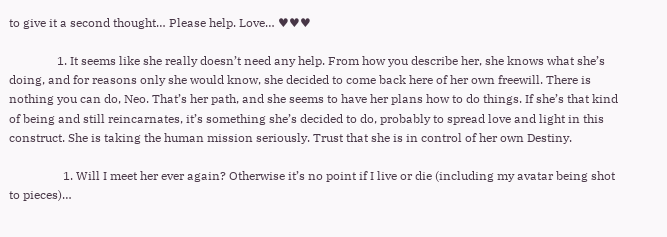to give it a second thought… Please help. Love… ♥♥♥

                1. It seems like she really doesn’t need any help. From how you describe her, she knows what she’s doing, and for reasons only she would know, she decided to come back here of her own freewill. There is nothing you can do, Neo. That’s her path, and she seems to have her plans how to do things. If she’s that kind of being and still reincarnates, it’s something she’s decided to do, probably to spread love and light in this construct. She is taking the human mission seriously. Trust that she is in control of her own Destiny.

                  1. Will I meet her ever again? Otherwise it’s no point if I live or die (including my avatar being shot to pieces)…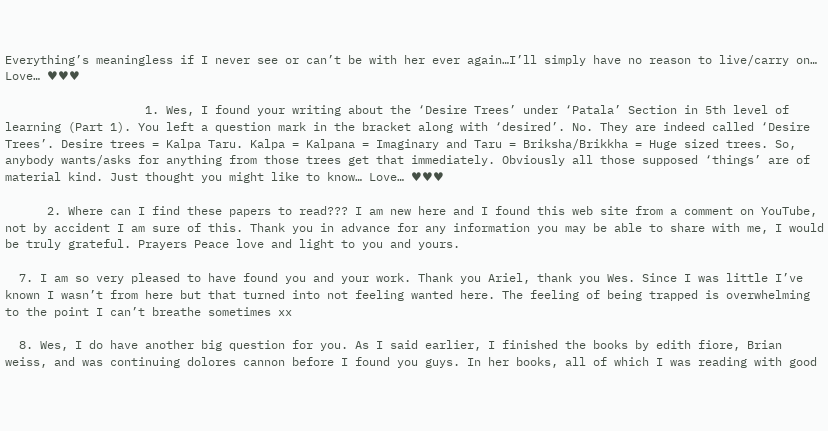Everything’s meaningless if I never see or can’t be with her ever again…I’ll simply have no reason to live/carry on… Love… ♥♥♥

                    1. Wes, I found your writing about the ‘Desire Trees’ under ‘Patala’ Section in 5th level of learning (Part 1). You left a question mark in the bracket along with ‘desired’. No. They are indeed called ‘Desire Trees’. Desire trees = Kalpa Taru. Kalpa = Kalpana = Imaginary and Taru = Briksha/Brikkha = Huge sized trees. So, anybody wants/asks for anything from those trees get that immediately. Obviously all those supposed ‘things’ are of material kind. Just thought you might like to know… Love… ♥♥♥

      2. Where can I find these papers to read??? I am new here and I found this web site from a comment on YouTube, not by accident I am sure of this. Thank you in advance for any information you may be able to share with me, I would be truly grateful. Prayers Peace love and light to you and yours.

  7. I am so very pleased to have found you and your work. Thank you Ariel, thank you Wes. Since I was little I’ve known I wasn’t from here but that turned into not feeling wanted here. The feeling of being trapped is overwhelming to the point I can’t breathe sometimes xx

  8. Wes, I do have another big question for you. As I said earlier, I finished the books by edith fiore, Brian weiss, and was continuing dolores cannon before I found you guys. In her books, all of which I was reading with good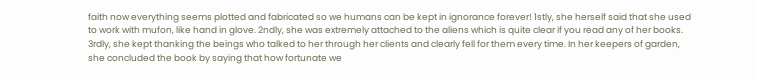faith now everything seems plotted and fabricated so we humans can be kept in ignorance forever! 1stly, she herself said that she used to work with mufon, like hand in glove. 2ndly, she was extremely attached to the aliens which is quite clear if you read any of her books. 3rdly, she kept thanking the beings who talked to her through her clients and clearly fell for them every time. In her keepers of garden, she concluded the book by saying that how fortunate we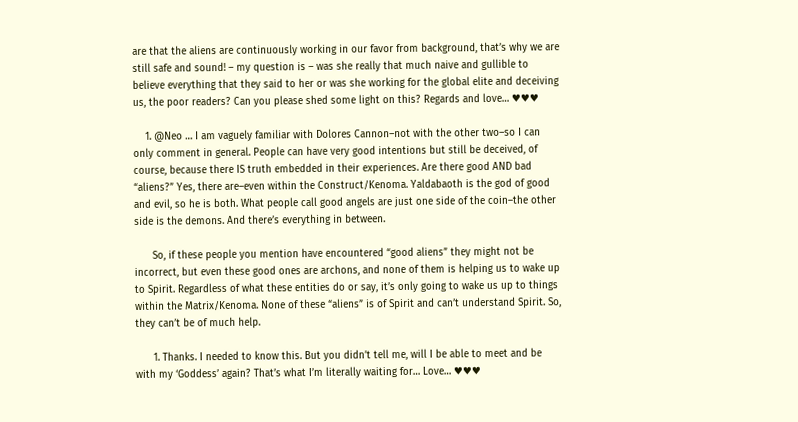are that the aliens are continuously working in our favor from background, that’s why we are still safe and sound! – my question is – was she really that much naive and gullible to believe everything that they said to her or was she working for the global elite and deceiving us, the poor readers? Can you please shed some light on this? Regards and love… ♥♥♥

    1. @Neo … I am vaguely familiar with Dolores Cannon–not with the other two–so I can only comment in general. People can have very good intentions but still be deceived, of course, because there IS truth embedded in their experiences. Are there good AND bad “aliens?” Yes, there are–even within the Construct/Kenoma. Yaldabaoth is the god of good and evil, so he is both. What people call good angels are just one side of the coin–the other side is the demons. And there’s everything in between.

      So, if these people you mention have encountered “good aliens” they might not be incorrect, but even these good ones are archons, and none of them is helping us to wake up to Spirit. Regardless of what these entities do or say, it’s only going to wake us up to things within the Matrix/Kenoma. None of these “aliens” is of Spirit and can’t understand Spirit. So, they can’t be of much help.

      1. Thanks. I needed to know this. But you didn’t tell me, will I be able to meet and be with my ‘Goddess’ again? That’s what I’m literally waiting for… Love… ♥♥♥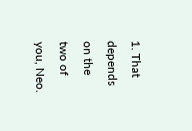1. That depends on the two of you, Neo.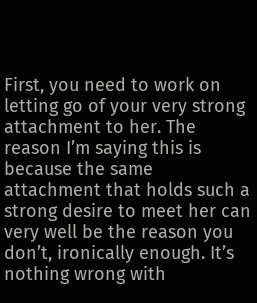First, you need to work on letting go of your very strong attachment to her. The reason I’m saying this is because the same attachment that holds such a strong desire to meet her can very well be the reason you don’t, ironically enough. It’s nothing wrong with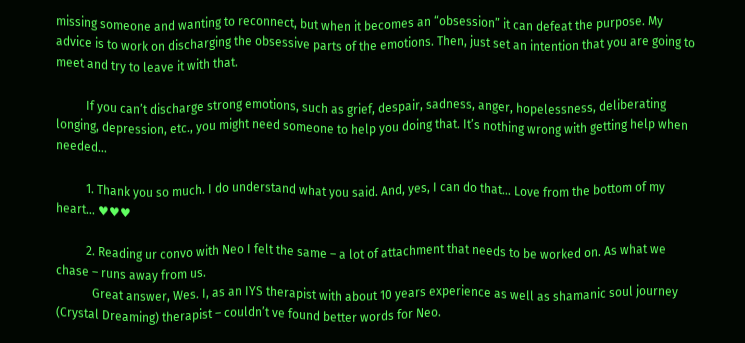missing someone and wanting to reconnect, but when it becomes an “obsession” it can defeat the purpose. My advice is to work on discharging the obsessive parts of the emotions. Then, just set an intention that you are going to meet and try to leave it with that.

          If you can’t discharge strong emotions, such as grief, despair, sadness, anger, hopelessness, deliberating longing, depression, etc., you might need someone to help you doing that. It’s nothing wrong with getting help when needed…

          1. Thank you so much. I do understand what you said. And, yes, I can do that… Love from the bottom of my heart… ♥♥♥

          2. Reading ur convo with Neo I felt the same – a lot of attachment that needs to be worked on. As what we chase – runs away from us.
            Great answer, Wes. I, as an IYS therapist with about 10 years experience as well as shamanic soul journey (Crystal Dreaming) therapist – couldn’t ve found better words for Neo.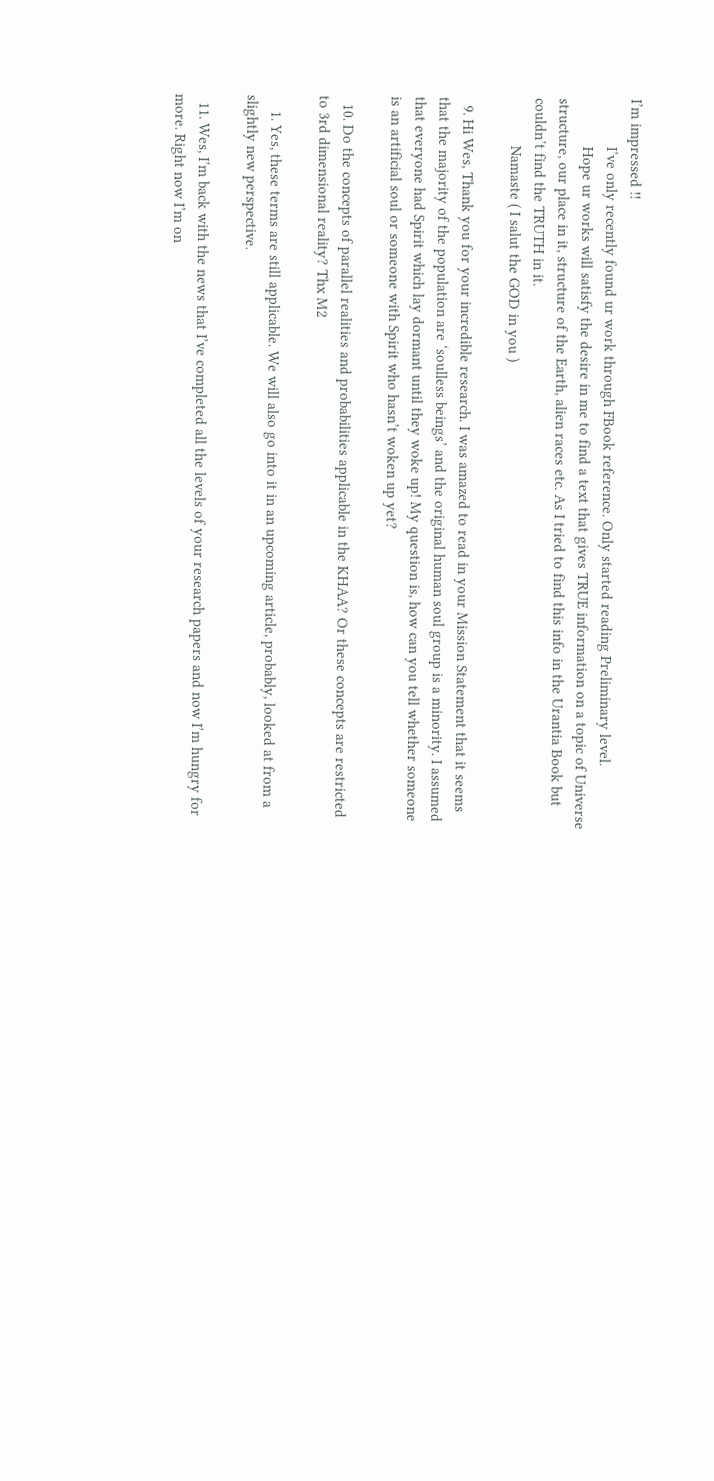I’m impressed !!
            I’ve only recently found ur work through FBook reference. Only started reading Preliminary level.
            Hope ur works will satisfy the desire in me to find a text that gives TRUE information on a topic of Universe structure, our place in it, structure of the Earth, alien races etc. As I tried to find this info in the Urantia Book but couldn’t find the TRUTH in it.
            Namaste ( I salut the GOD in you )

  9. Hi Wes, Thank you for your incredible research. I was amazed to read in your Mission Statement that it seems that the majority of the population are ‘soulless beings’ and the original human soul group is a minority. I assumed that everyone had Spirit which lay dormant until they woke up! My question is, how can you tell whether someone is an artificial soul or someone with Spirit who hasn’t woken up yet?

  10. Do the concepts of parallel realities and probabilities applicable in the KHAA? Or these concepts are restricted to 3rd dimensional reality? Thx M2

    1. Yes, these terms are still applicable. We will also go into it in an upcoming article, probably, looked at from a slightly new perspective.

  11. Wes, I’m back with the news that I’ve completed all the levels of your research papers and now I’m hungry for more. Right now I’m on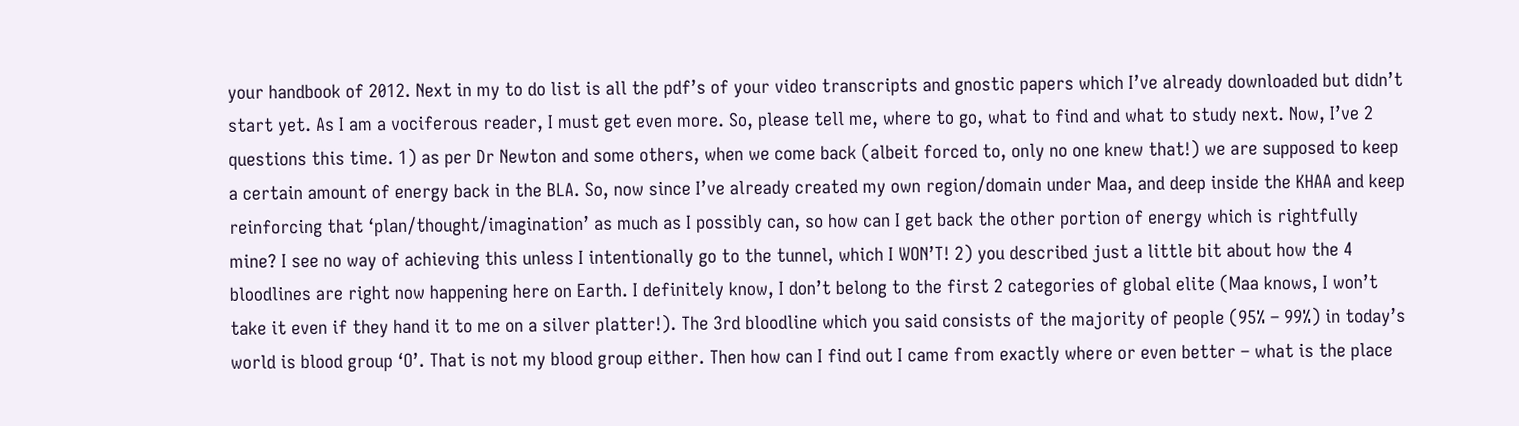your handbook of 2012. Next in my to do list is all the pdf’s of your video transcripts and gnostic papers which I’ve already downloaded but didn’t start yet. As I am a vociferous reader, I must get even more. So, please tell me, where to go, what to find and what to study next. Now, I’ve 2 questions this time. 1) as per Dr Newton and some others, when we come back (albeit forced to, only no one knew that!) we are supposed to keep a certain amount of energy back in the BLA. So, now since I’ve already created my own region/domain under Maa, and deep inside the KHAA and keep reinforcing that ‘plan/thought/imagination’ as much as I possibly can, so how can I get back the other portion of energy which is rightfully mine? I see no way of achieving this unless I intentionally go to the tunnel, which I WON’T! 2) you described just a little bit about how the 4 bloodlines are right now happening here on Earth. I definitely know, I don’t belong to the first 2 categories of global elite (Maa knows, I won’t take it even if they hand it to me on a silver platter!). The 3rd bloodline which you said consists of the majority of people (95% – 99%) in today’s world is blood group ‘O’. That is not my blood group either. Then how can I find out I came from exactly where or even better – what is the place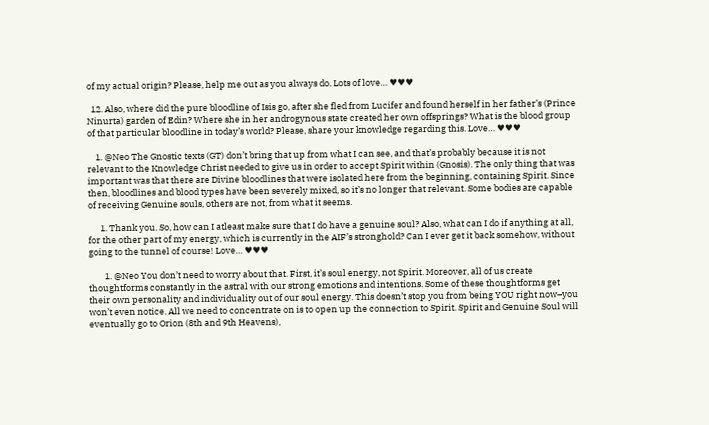of my actual origin? Please, help me out as you always do. Lots of love… ♥♥♥

  12. Also, where did the pure bloodline of Isis go, after she fled from Lucifer and found herself in her father’s (Prince Ninurta) garden of Edin? Where she in her androgynous state created her own offsprings? What is the blood group of that particular bloodline in today’s world? Please, share your knowledge regarding this. Love… ♥♥♥

    1. @Neo The Gnostic texts (GT) don’t bring that up from what I can see, and that’s probably because it is not relevant to the Knowledge Christ needed to give us in order to accept Spirit within (Gnosis). The only thing that was important was that there are Divine bloodlines that were isolated here from the beginning, containing Spirit. Since then, bloodlines and blood types have been severely mixed, so it’s no longer that relevant. Some bodies are capable of receiving Genuine souls, others are not, from what it seems.

      1. Thank you. So, how can I atleast make sure that I do have a genuine soul? Also, what can I do if anything at all, for the other part of my energy, which is currently in the AIF’s stronghold? Can I ever get it back somehow, without going to the tunnel of course! Love… ♥♥♥

        1. @Neo You don’t need to worry about that. First, it’s soul energy, not Spirit. Moreover, all of us create thoughtforms constantly in the astral with our strong emotions and intentions. Some of these thoughtforms get their own personality and individuality out of our soul energy. This doesn’t stop you from being YOU right now–you won’t even notice. All we need to concentrate on is to open up the connection to Spirit. Spirit and Genuine Soul will eventually go to Orion (8th and 9th Heavens),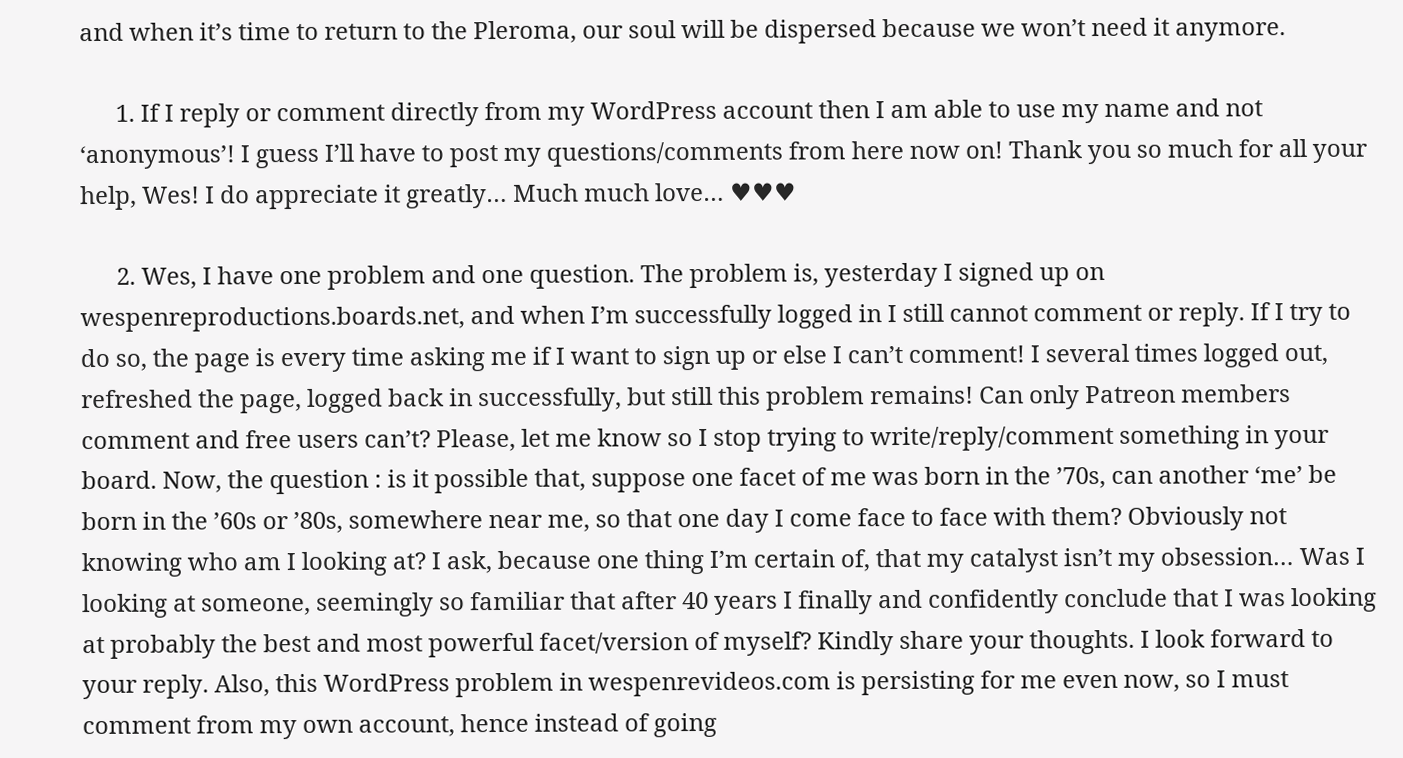and when it’s time to return to the Pleroma, our soul will be dispersed because we won’t need it anymore.

      1. If I reply or comment directly from my WordPress account then I am able to use my name and not ‘anonymous’! I guess I’ll have to post my questions/comments from here now on! Thank you so much for all your help, Wes! I do appreciate it greatly… Much much love… ♥♥♥

      2. Wes, I have one problem and one question. The problem is, yesterday I signed up on wespenreproductions.boards.net, and when I’m successfully logged in I still cannot comment or reply. If I try to do so, the page is every time asking me if I want to sign up or else I can’t comment! I several times logged out, refreshed the page, logged back in successfully, but still this problem remains! Can only Patreon members comment and free users can’t? Please, let me know so I stop trying to write/reply/comment something in your board. Now, the question : is it possible that, suppose one facet of me was born in the ’70s, can another ‘me’ be born in the ’60s or ’80s, somewhere near me, so that one day I come face to face with them? Obviously not knowing who am I looking at? I ask, because one thing I’m certain of, that my catalyst isn’t my obsession… Was I looking at someone, seemingly so familiar that after 40 years I finally and confidently conclude that I was looking at probably the best and most powerful facet/version of myself? Kindly share your thoughts. I look forward to your reply. Also, this WordPress problem in wespenrevideos.com is persisting for me even now, so I must comment from my own account, hence instead of going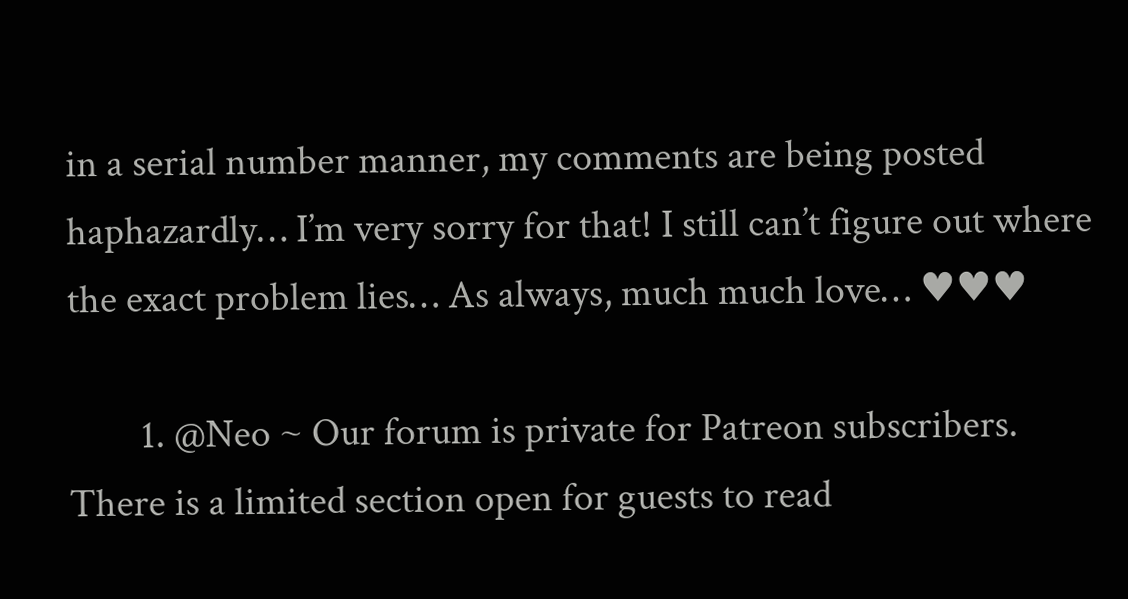in a serial number manner, my comments are being posted haphazardly… I’m very sorry for that! I still can’t figure out where the exact problem lies… As always, much much love… ♥♥♥

        1. @Neo ~ Our forum is private for Patreon subscribers. There is a limited section open for guests to read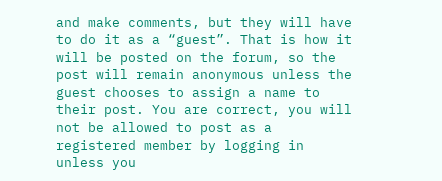and make comments, but they will have to do it as a “guest”. That is how it will be posted on the forum, so the post will remain anonymous unless the guest chooses to assign a name to their post. You are correct, you will not be allowed to post as a registered member by logging in unless you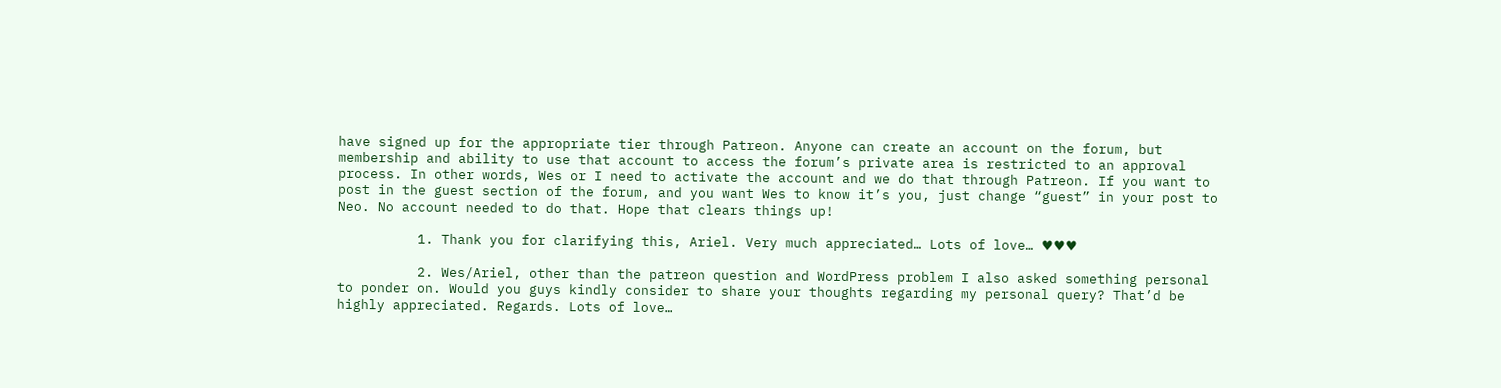have signed up for the appropriate tier through Patreon. Anyone can create an account on the forum, but membership and ability to use that account to access the forum’s private area is restricted to an approval process. In other words, Wes or I need to activate the account and we do that through Patreon. If you want to post in the guest section of the forum, and you want Wes to know it’s you, just change “guest” in your post to Neo. No account needed to do that. Hope that clears things up!

          1. Thank you for clarifying this, Ariel. Very much appreciated… Lots of love… ♥♥♥

          2. Wes/Ariel, other than the patreon question and WordPress problem I also asked something personal to ponder on. Would you guys kindly consider to share your thoughts regarding my personal query? That’d be highly appreciated. Regards. Lots of love…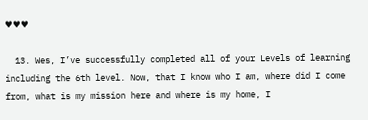♥♥♥

  13. Wes, I’ve successfully completed all of your Levels of learning including the 6th level. Now, that I know who I am, where did I come from, what is my mission here and where is my home, I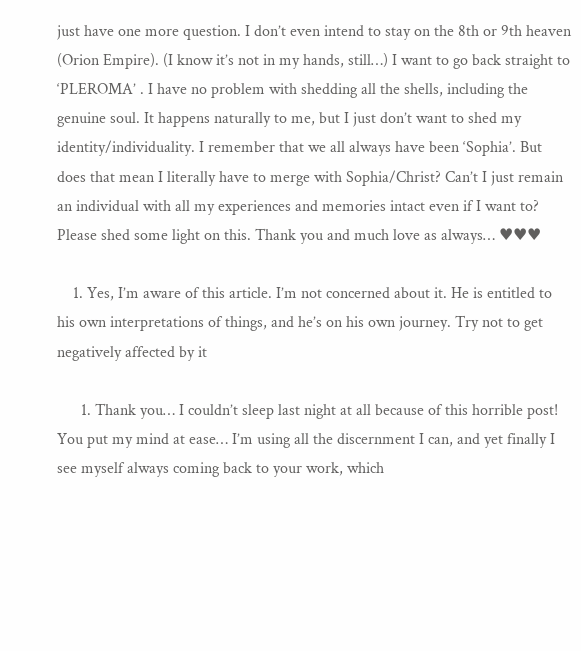just have one more question. I don’t even intend to stay on the 8th or 9th heaven (Orion Empire). (I know it’s not in my hands, still…) I want to go back straight to ‘PLEROMA’ . I have no problem with shedding all the shells, including the genuine soul. It happens naturally to me, but I just don’t want to shed my identity/individuality. I remember that we all always have been ‘Sophia’. But does that mean I literally have to merge with Sophia/Christ? Can’t I just remain an individual with all my experiences and memories intact even if I want to? Please shed some light on this. Thank you and much love as always… ♥♥♥

    1. Yes, I’m aware of this article. I’m not concerned about it. He is entitled to his own interpretations of things, and he’s on his own journey. Try not to get negatively affected by it

      1. Thank you… I couldn’t sleep last night at all because of this horrible post! You put my mind at ease… I’m using all the discernment I can, and yet finally I see myself always coming back to your work, which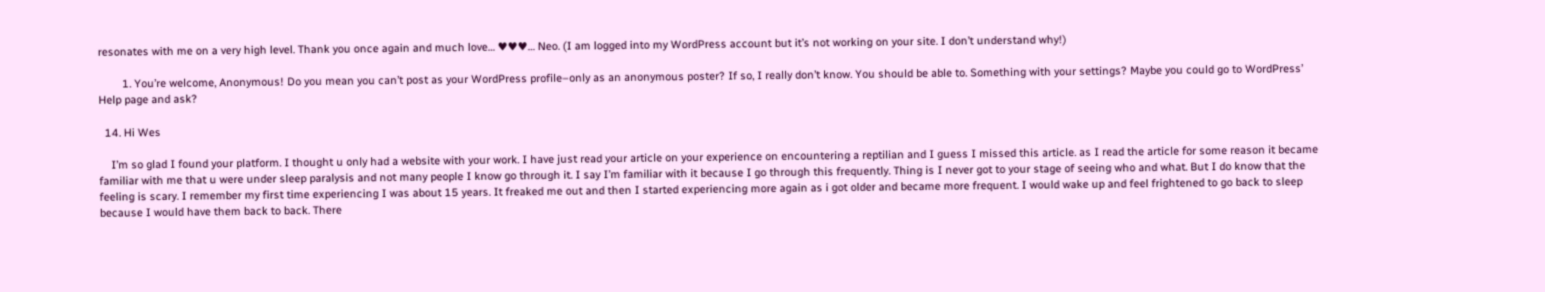resonates with me on a very high level. Thank you once again and much love… ♥♥♥… Neo. (I am logged into my WordPress account but it’s not working on your site. I don’t understand why!)

        1. You’re welcome, Anonymous! Do you mean you can’t post as your WordPress profile–only as an anonymous poster? If so, I really don’t know. You should be able to. Something with your settings? Maybe you could go to WordPress’ Help page and ask?

  14. Hi Wes

    I’m so glad I found your platform. I thought u only had a website with your work. I have just read your article on your experience on encountering a reptilian and I guess I missed this article. as I read the article for some reason it became familiar with me that u were under sleep paralysis and not many people I know go through it. I say I’m familiar with it because I go through this frequently. Thing is I never got to your stage of seeing who and what. But I do know that the feeling is scary. I remember my first time experiencing I was about 15 years. It freaked me out and then I started experiencing more again as i got older and became more frequent. I would wake up and feel frightened to go back to sleep because I would have them back to back. There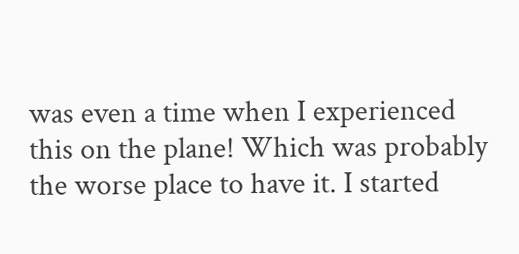was even a time when I experienced this on the plane! Which was probably the worse place to have it. I started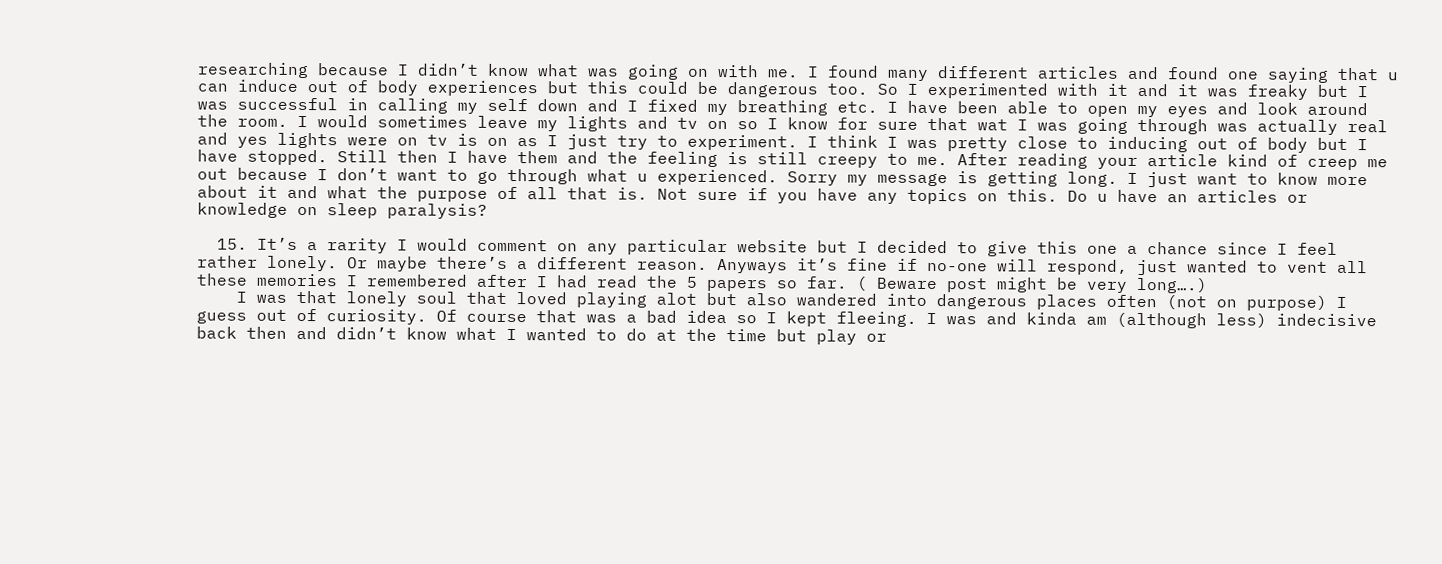researching because I didn’t know what was going on with me. I found many different articles and found one saying that u can induce out of body experiences but this could be dangerous too. So I experimented with it and it was freaky but I was successful in calling my self down and I fixed my breathing etc. I have been able to open my eyes and look around the room. I would sometimes leave my lights and tv on so I know for sure that wat I was going through was actually real and yes lights were on tv is on as I just try to experiment. I think I was pretty close to inducing out of body but I have stopped. Still then I have them and the feeling is still creepy to me. After reading your article kind of creep me out because I don’t want to go through what u experienced. Sorry my message is getting long. I just want to know more about it and what the purpose of all that is. Not sure if you have any topics on this. Do u have an articles or knowledge on sleep paralysis?

  15. It’s a rarity I would comment on any particular website but I decided to give this one a chance since I feel rather lonely. Or maybe there’s a different reason. Anyways it’s fine if no-one will respond, just wanted to vent all these memories I remembered after I had read the 5 papers so far. ( Beware post might be very long….)
    I was that lonely soul that loved playing alot but also wandered into dangerous places often (not on purpose) I guess out of curiosity. Of course that was a bad idea so I kept fleeing. I was and kinda am (although less) indecisive back then and didn’t know what I wanted to do at the time but play or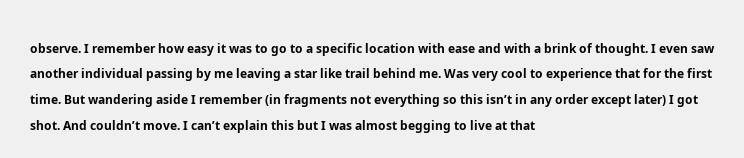observe. I remember how easy it was to go to a specific location with ease and with a brink of thought. I even saw another individual passing by me leaving a star like trail behind me. Was very cool to experience that for the first time. But wandering aside I remember (in fragments not everything so this isn’t in any order except later) I got shot. And couldn’t move. I can’t explain this but I was almost begging to live at that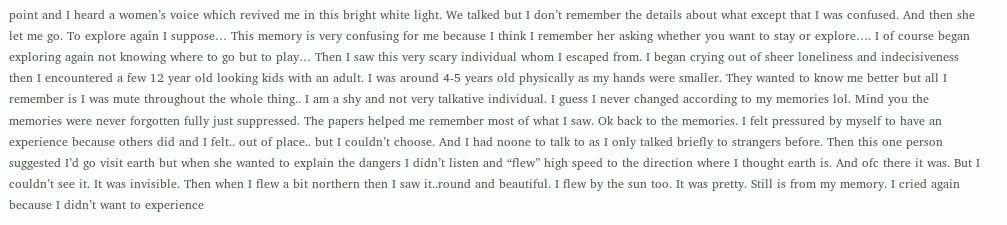point and I heard a women’s voice which revived me in this bright white light. We talked but I don’t remember the details about what except that I was confused. And then she let me go. To explore again I suppose… This memory is very confusing for me because I think I remember her asking whether you want to stay or explore…. I of course began exploring again not knowing where to go but to play… Then I saw this very scary individual whom I escaped from. I began crying out of sheer loneliness and indecisiveness then I encountered a few 12 year old looking kids with an adult. I was around 4-5 years old physically as my hands were smaller. They wanted to know me better but all I remember is I was mute throughout the whole thing.. I am a shy and not very talkative individual. I guess I never changed according to my memories lol. Mind you the memories were never forgotten fully just suppressed. The papers helped me remember most of what I saw. Ok back to the memories. I felt pressured by myself to have an experience because others did and I felt.. out of place.. but I couldn’t choose. And I had noone to talk to as I only talked briefly to strangers before. Then this one person suggested I’d go visit earth but when she wanted to explain the dangers I didn’t listen and “flew” high speed to the direction where I thought earth is. And ofc there it was. But I couldn’t see it. It was invisible. Then when I flew a bit northern then I saw it..round and beautiful. I flew by the sun too. It was pretty. Still is from my memory. I cried again because I didn’t want to experience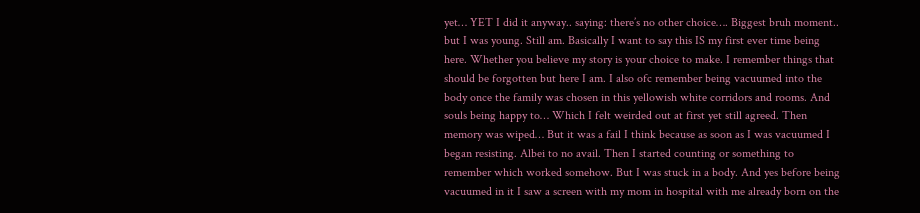yet… YET I did it anyway.. saying: there’s no other choice…. Biggest bruh moment.. but I was young. Still am. Basically I want to say this IS my first ever time being here. Whether you believe my story is your choice to make. I remember things that should be forgotten but here I am. I also ofc remember being vacuumed into the body once the family was chosen in this yellowish white corridors and rooms. And souls being happy to… Which I felt weirded out at first yet still agreed. Then memory was wiped… But it was a fail I think because as soon as I was vacuumed I began resisting. Albei to no avail. Then I started counting or something to remember which worked somehow. But I was stuck in a body. And yes before being vacuumed in it I saw a screen with my mom in hospital with me already born on the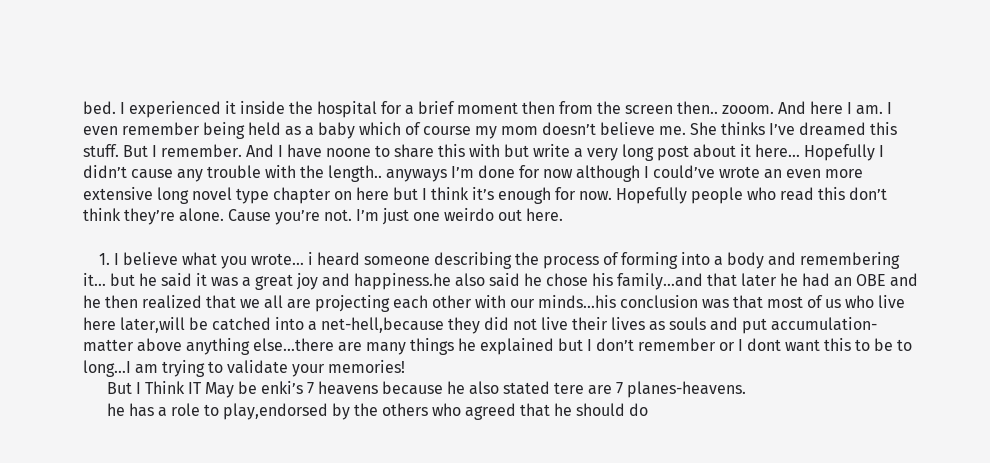bed. I experienced it inside the hospital for a brief moment then from the screen then.. zooom. And here I am. I even remember being held as a baby which of course my mom doesn’t believe me. She thinks I’ve dreamed this stuff. But I remember. And I have noone to share this with but write a very long post about it here… Hopefully I didn’t cause any trouble with the length.. anyways I’m done for now although I could’ve wrote an even more extensive long novel type chapter on here but I think it’s enough for now. Hopefully people who read this don’t think they’re alone. Cause you’re not. I’m just one weirdo out here.

    1. I believe what you wrote… i heard someone describing the process of forming into a body and remembering it… but he said it was a great joy and happiness.he also said he chose his family…and that later he had an OBE and he then realized that we all are projecting each other with our minds…his conclusion was that most of us who live here later,will be catched into a net-hell,because they did not live their lives as souls and put accumulation-matter above anything else…there are many things he explained but I don’t remember or I dont want this to be to long…I am trying to validate your memories!
      But I Think IT May be enki’s 7 heavens because he also stated tere are 7 planes-heavens.
      he has a role to play,endorsed by the others who agreed that he should do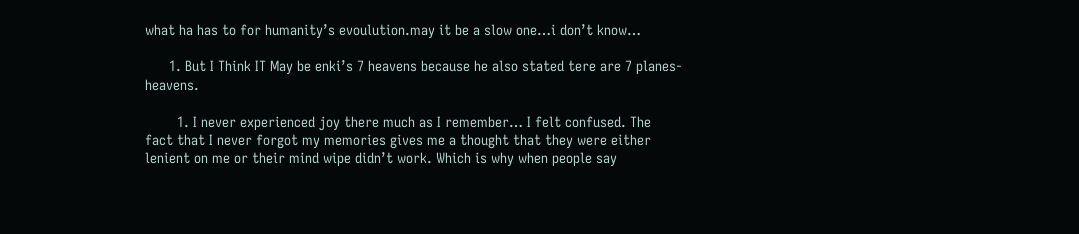what ha has to for humanity’s evoulution.may it be a slow one…i don’t know…

      1. But I Think IT May be enki’s 7 heavens because he also stated tere are 7 planes-heavens.

        1. I never experienced joy there much as I remember… I felt confused. The fact that I never forgot my memories gives me a thought that they were either lenient on me or their mind wipe didn’t work. Which is why when people say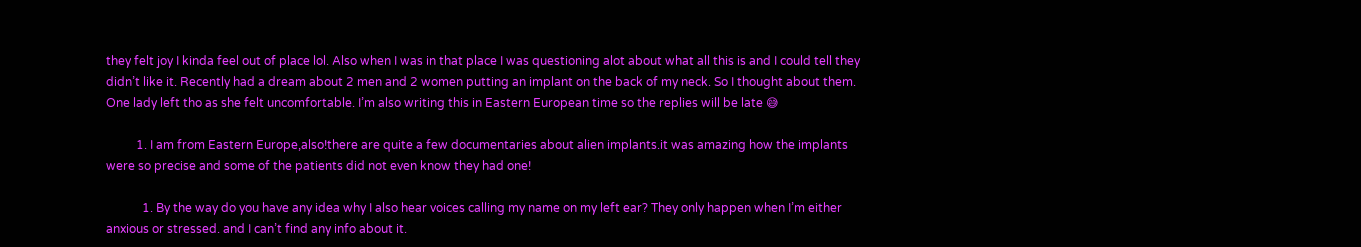they felt joy I kinda feel out of place lol. Also when I was in that place I was questioning alot about what all this is and I could tell they didn’t like it. Recently had a dream about 2 men and 2 women putting an implant on the back of my neck. So I thought about them. One lady left tho as she felt uncomfortable. I’m also writing this in Eastern European time so the replies will be late 😅

          1. I am from Eastern Europe,also!there are quite a few documentaries about alien implants.it was amazing how the implants were so precise and some of the patients did not even know they had one!

            1. By the way do you have any idea why I also hear voices calling my name on my left ear? They only happen when I’m either anxious or stressed. and I can’t find any info about it.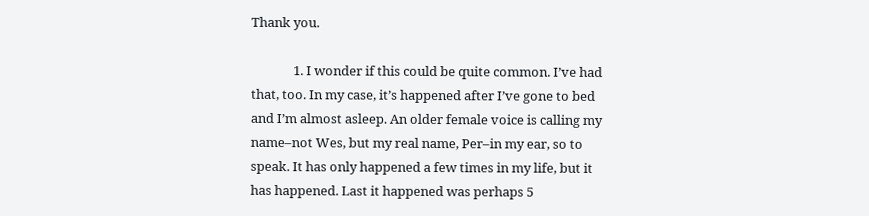Thank you.

              1. I wonder if this could be quite common. I’ve had that, too. In my case, it’s happened after I’ve gone to bed and I’m almost asleep. An older female voice is calling my name–not Wes, but my real name, Per–in my ear, so to speak. It has only happened a few times in my life, but it has happened. Last it happened was perhaps 5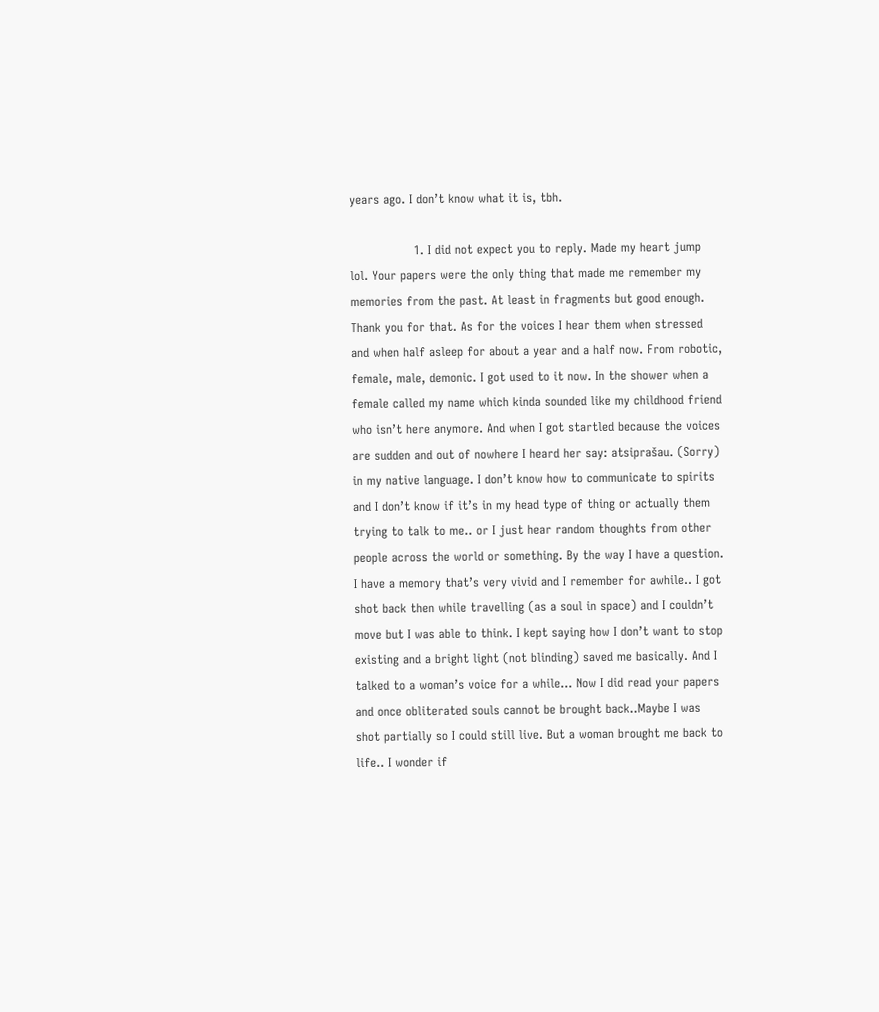years ago. I don’t know what it is, tbh.

                1. I did not expect you to reply. Made my heart jump lol. Your papers were the only thing that made me remember my memories from the past. At least in fragments but good enough. Thank you for that. As for the voices I hear them when stressed and when half asleep for about a year and a half now. From robotic, female, male, demonic. I got used to it now. In the shower when a female called my name which kinda sounded like my childhood friend who isn’t here anymore. And when I got startled because the voices are sudden and out of nowhere I heard her say: atsiprašau. (Sorry) in my native language. I don’t know how to communicate to spirits and I don’t know if it’s in my head type of thing or actually them trying to talk to me.. or I just hear random thoughts from other people across the world or something. By the way I have a question. I have a memory that’s very vivid and I remember for awhile.. I got shot back then while travelling (as a soul in space) and I couldn’t move but I was able to think. I kept saying how I don’t want to stop existing and a bright light (not blinding) saved me basically. And I talked to a woman’s voice for a while… Now I did read your papers and once obliterated souls cannot be brought back..Maybe I was shot partially so I could still live. But a woman brought me back to life.. I wonder if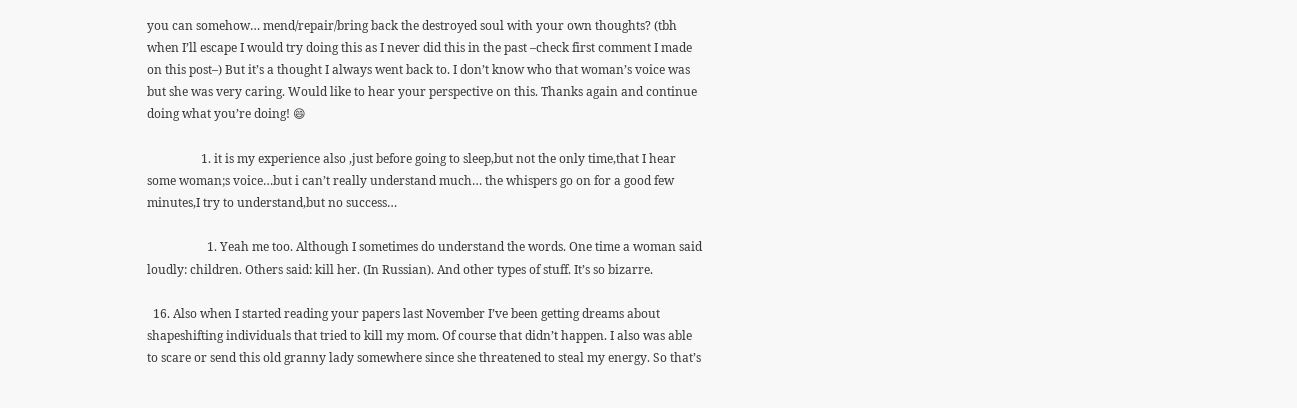you can somehow… mend/repair/bring back the destroyed soul with your own thoughts? (tbh when I’ll escape I would try doing this as I never did this in the past –check first comment I made on this post–) But it’s a thought I always went back to. I don’t know who that woman’s voice was but she was very caring. Would like to hear your perspective on this. Thanks again and continue doing what you’re doing! 😄

                  1. it is my experience also ,just before going to sleep,but not the only time,that I hear some woman;s voice…but i can’t really understand much… the whispers go on for a good few minutes,I try to understand,but no success…

                    1. Yeah me too. Although I sometimes do understand the words. One time a woman said loudly: children. Others said: kill her. (In Russian). And other types of stuff. It’s so bizarre.

  16. Also when I started reading your papers last November I’ve been getting dreams about shapeshifting individuals that tried to kill my mom. Of course that didn’t happen. I also was able to scare or send this old granny lady somewhere since she threatened to steal my energy. So that’s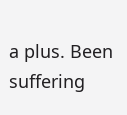a plus. Been suffering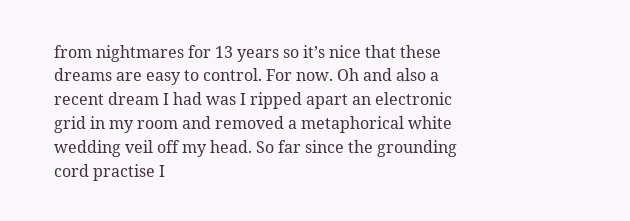from nightmares for 13 years so it’s nice that these dreams are easy to control. For now. Oh and also a recent dream I had was I ripped apart an electronic grid in my room and removed a metaphorical white wedding veil off my head. So far since the grounding cord practise I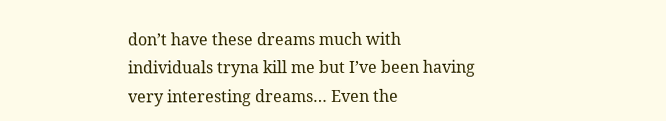don’t have these dreams much with individuals tryna kill me but I’ve been having very interesting dreams… Even the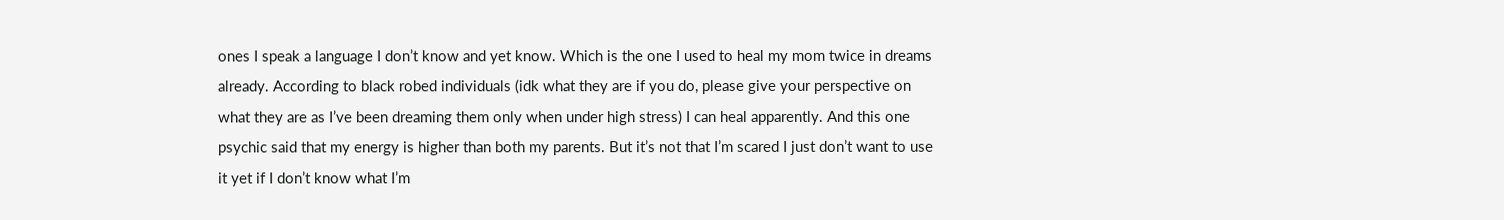ones I speak a language I don’t know and yet know. Which is the one I used to heal my mom twice in dreams already. According to black robed individuals (idk what they are if you do, please give your perspective on what they are as I’ve been dreaming them only when under high stress) I can heal apparently. And this one psychic said that my energy is higher than both my parents. But it’s not that I’m scared I just don’t want to use it yet if I don’t know what I’m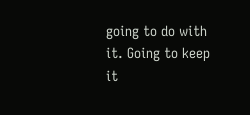going to do with it. Going to keep it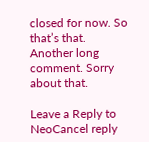closed for now. So that’s that. Another long comment. Sorry about that.

Leave a Reply to NeoCancel reply